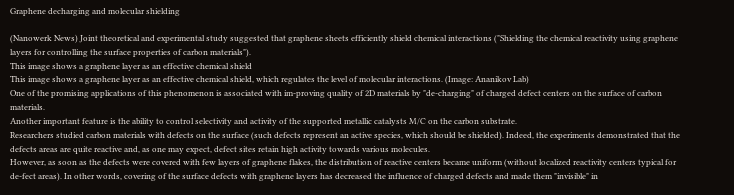Graphene decharging and molecular shielding

(Nanowerk News) Joint theoretical and experimental study suggested that graphene sheets efficiently shield chemical interactions ("Shielding the chemical reactivity using graphene layers for controlling the surface properties of carbon materials").
This image shows a graphene layer as an effective chemical shield
This image shows a graphene layer as an effective chemical shield, which regulates the level of molecular interactions. (Image: Ananikov Lab)
One of the promising applications of this phenomenon is associated with im-proving quality of 2D materials by "de-charging" of charged defect centers on the surface of carbon materials.
Another important feature is the ability to control selectivity and activity of the supported metallic catalysts M/C on the carbon substrate.
Researchers studied carbon materials with defects on the surface (such defects represent an active species, which should be shielded). Indeed, the experiments demonstrated that the defects areas are quite reactive and, as one may expect, defect sites retain high activity towards various molecules.
However, as soon as the defects were covered with few layers of graphene flakes, the distribution of reactive centers became uniform (without localized reactivity centers typical for de-fect areas). In other words, covering of the surface defects with graphene layers has decreased the influence of charged defects and made them "invisible" in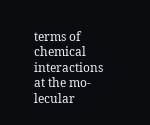terms of chemical interactions at the mo-lecular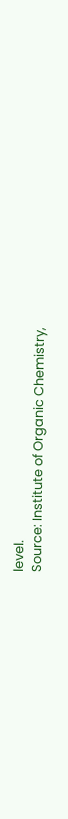level.
Source: Institute of Organic Chemistry,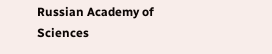Russian Academy of Sciences